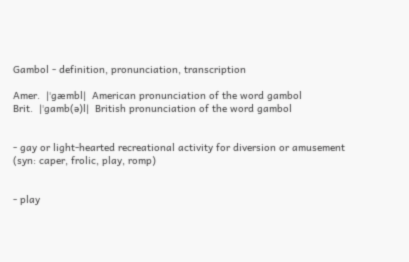Gambol - definition, pronunciation, transcription

Amer.  |ˈɡæmbl|  American pronunciation of the word gambol
Brit.  |ˈɡamb(ə)l|  British pronunciation of the word gambol


- gay or light-hearted recreational activity for diversion or amusement (syn: caper, frolic, play, romp)


- play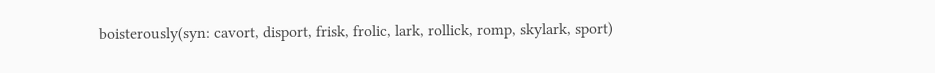boisterously(syn: cavort, disport, frisk, frolic, lark, rollick, romp, skylark, sport)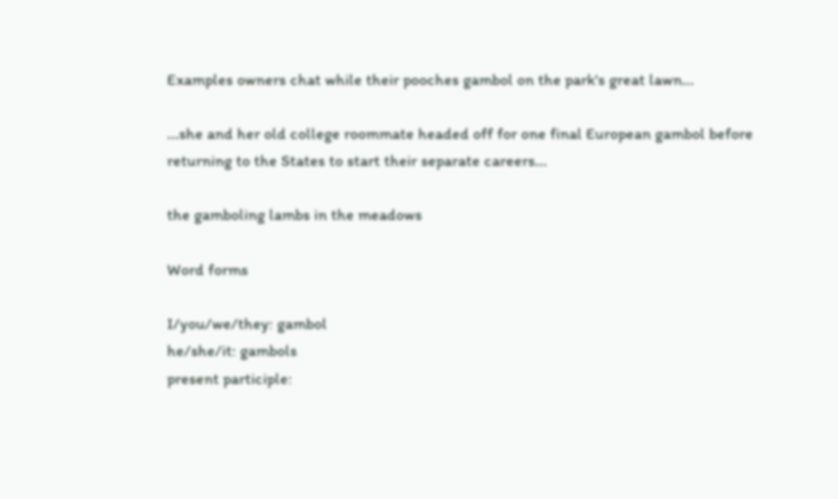Examples owners chat while their pooches gambol on the park's great lawn...

...she and her old college roommate headed off for one final European gambol before returning to the States to start their separate careers...

the gamboling lambs in the meadows

Word forms

I/you/we/they: gambol
he/she/it: gambols
present participle: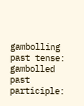gambolling
past tense: gambolled
past participle: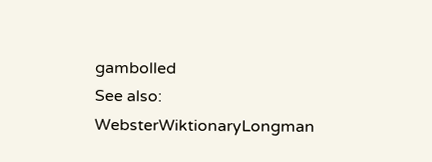gambolled
See also:  WebsterWiktionaryLongman